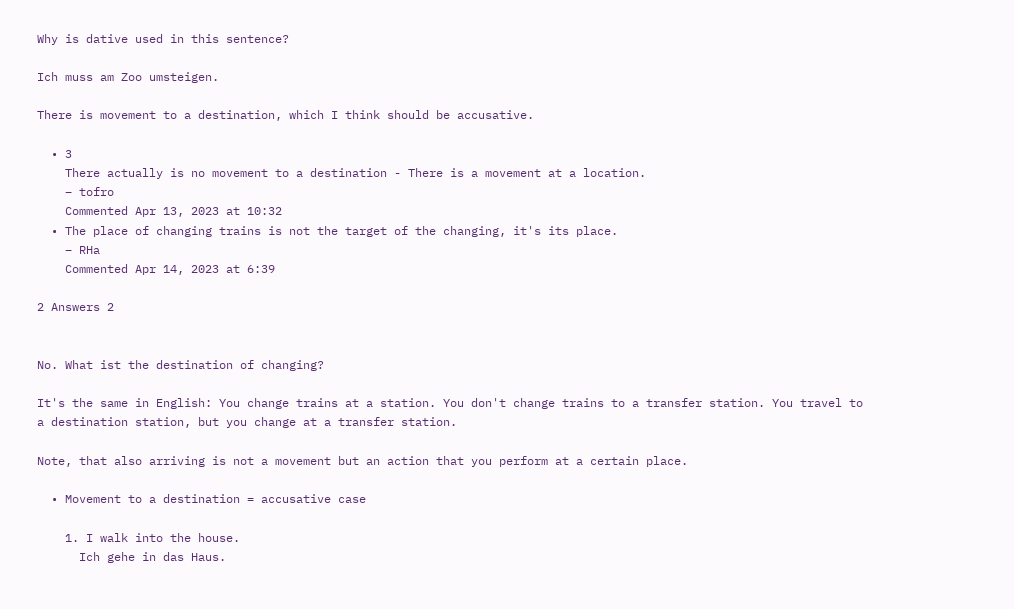Why is dative used in this sentence?

Ich muss am Zoo umsteigen.

There is movement to a destination, which I think should be accusative.

  • 3
    There actually is no movement to a destination - There is a movement at a location.
    – tofro
    Commented Apr 13, 2023 at 10:32
  • The place of changing trains is not the target of the changing, it's its place.
    – RHa
    Commented Apr 14, 2023 at 6:39

2 Answers 2


No. What ist the destination of changing?

It's the same in English: You change trains at a station. You don't change trains to a transfer station. You travel to a destination station, but you change at a transfer station.

Note, that also arriving is not a movement but an action that you perform at a certain place.

  • Movement to a destination = accusative case

    1. I walk into the house.
      Ich gehe in das Haus.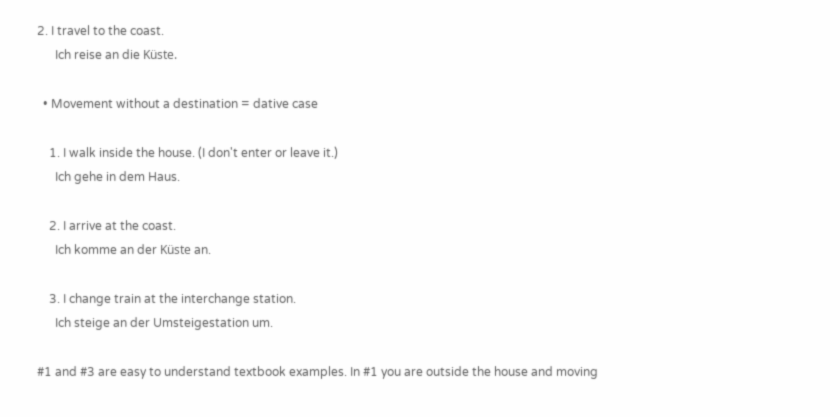2. I travel to the coast.
      Ich reise an die Küste.

  • Movement without a destination = dative case

    1. I walk inside the house. (I don't enter or leave it.)
      Ich gehe in dem Haus.

    2. I arrive at the coast.
      Ich komme an der Küste an.

    3. I change train at the interchange station.
      Ich steige an der Umsteigestation um.

#1 and #3 are easy to understand textbook examples. In #1 you are outside the house and moving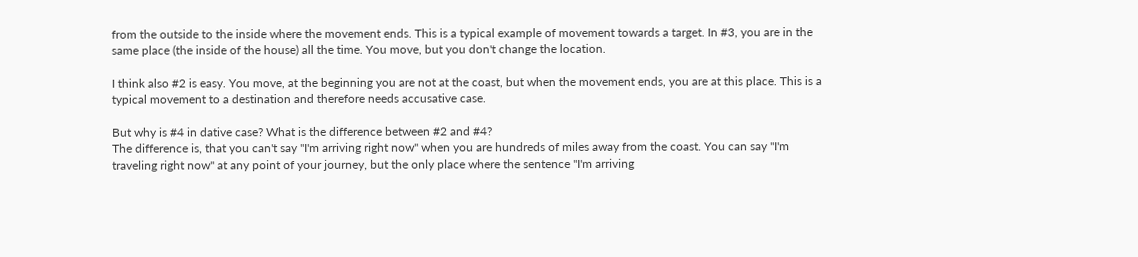from the outside to the inside where the movement ends. This is a typical example of movement towards a target. In #3, you are in the same place (the inside of the house) all the time. You move, but you don't change the location.

I think also #2 is easy. You move, at the beginning you are not at the coast, but when the movement ends, you are at this place. This is a typical movement to a destination and therefore needs accusative case.

But why is #4 in dative case? What is the difference between #2 and #4?
The difference is, that you can't say "I'm arriving right now" when you are hundreds of miles away from the coast. You can say "I'm traveling right now" at any point of your journey, but the only place where the sentence "I'm arriving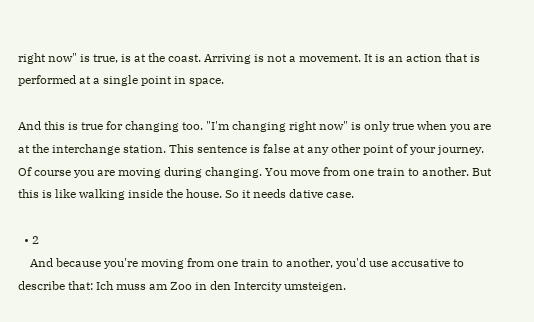right now" is true, is at the coast. Arriving is not a movement. It is an action that is performed at a single point in space.

And this is true for changing too. "I'm changing right now" is only true when you are at the interchange station. This sentence is false at any other point of your journey. Of course you are moving during changing. You move from one train to another. But this is like walking inside the house. So it needs dative case.

  • 2
    And because you're moving from one train to another, you'd use accusative to describe that: Ich muss am Zoo in den Intercity umsteigen.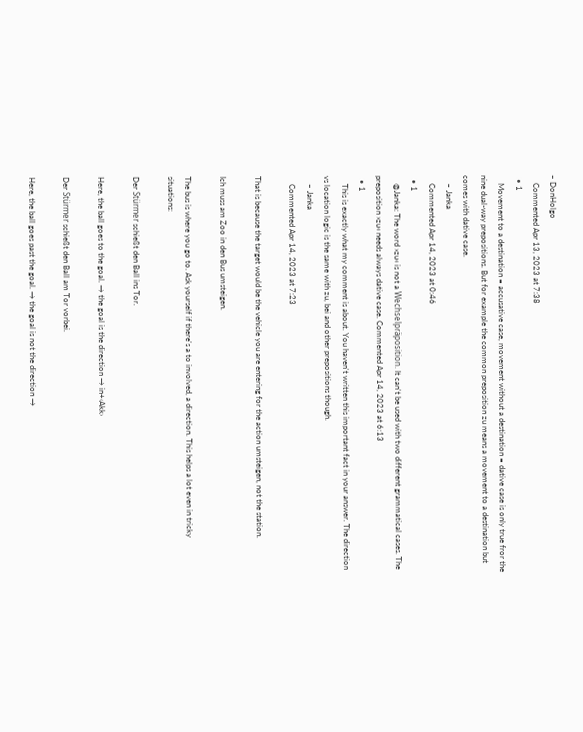– DonHolgo
    Commented Apr 13, 2023 at 7:38
  • 1
    Movement to a destination = accusative case, movement without a destination = dative case is only true fror the nine dual-way prepositions. But for example the common preposition zu means a movement to a destination but comes with dative case.
    – Janka
    Commented Apr 14, 2023 at 0:46
  • 1
    @Janka: The word »zu« is not a Wechselpräposition. It can't be used with two different grammatical cases. The preposition »zu« needs always dative case. Commented Apr 14, 2023 at 6:13
  • 1
    This is exactly what my comment is about. You haven't written this important fact in your answer. The direction vs location logic is the same with zu, bei and other prepositions though.
    – Janka
    Commented Apr 14, 2023 at 7:23

That is because the target would be the vehicle you are entering for the action umsteigen, not the station.

Ich muss am Zoo in den Bus umsteigen.

The bus is where you go to. Ask yourself if there's a to involved, a direction. This helps a lot even in tricky situations:

Der Stürmer schießt den Ball ins Tor.

Here, the ball goes to the goal. → the goal is the direction → in+‹Akk›

Der Stürmer schießt den Ball am Tor vorbei.

Here, the ball goes past the goal. → the goal is not the direction →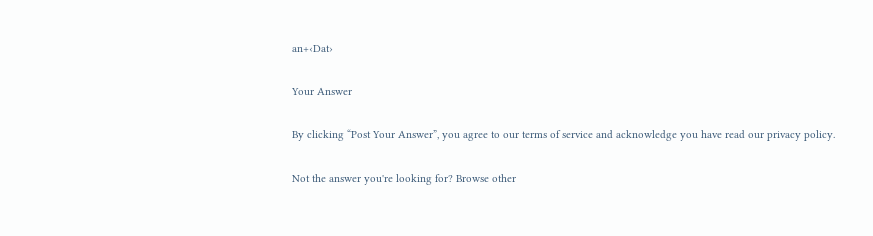an+‹Dat›

Your Answer

By clicking “Post Your Answer”, you agree to our terms of service and acknowledge you have read our privacy policy.

Not the answer you're looking for? Browse other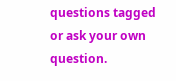questions tagged or ask your own question.